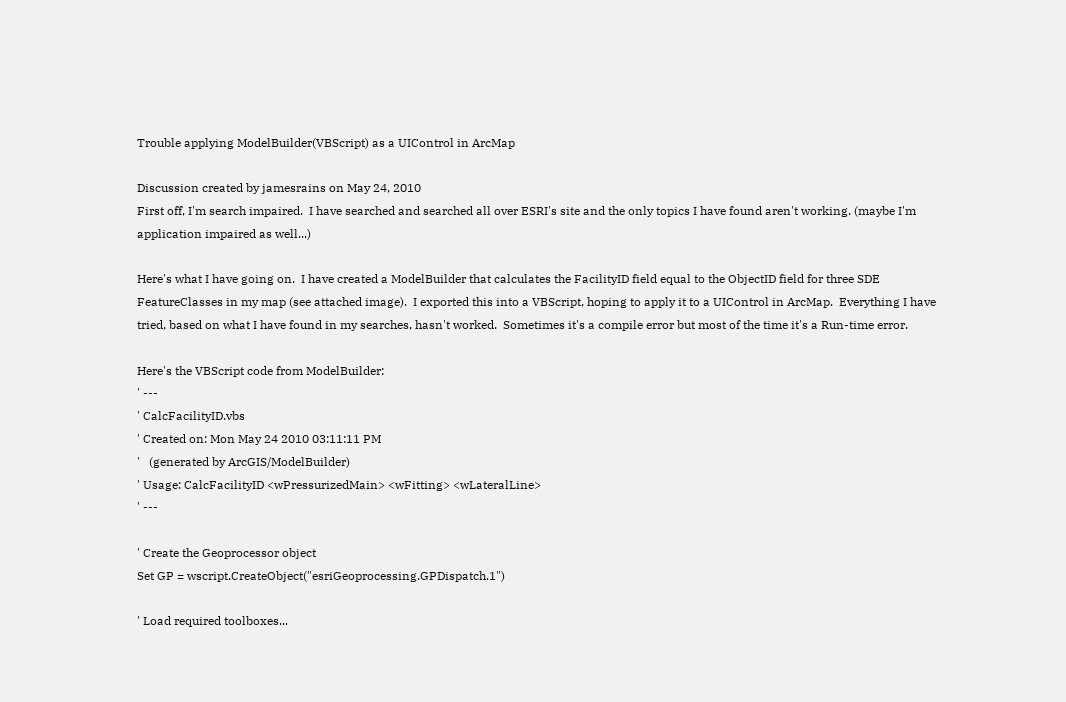Trouble applying ModelBuilder(VBScript) as a UIControl in ArcMap

Discussion created by jamesrains on May 24, 2010
First off, I'm search impaired.  I have searched and searched all over ESRI's site and the only topics I have found aren't working. (maybe I'm application impaired as well...)

Here's what I have going on.  I have created a ModelBuilder that calculates the FacilityID field equal to the ObjectID field for three SDE FeatureClasses in my map (see attached image).  I exported this into a VBScript, hoping to apply it to a UIControl in ArcMap.  Everything I have tried, based on what I have found in my searches, hasn't worked.  Sometimes it's a compile error but most of the time it's a Run-time error.

Here's the VBScript code from ModelBuilder:
' ---
' CalcFacilityID.vbs
' Created on: Mon May 24 2010 03:11:11 PM
'   (generated by ArcGIS/ModelBuilder)
' Usage: CalcFacilityID <wPressurizedMain> <wFitting> <wLateralLine>
' ---

' Create the Geoprocessor object
Set GP = wscript.CreateObject("esriGeoprocessing.GPDispatch.1")

' Load required toolboxes...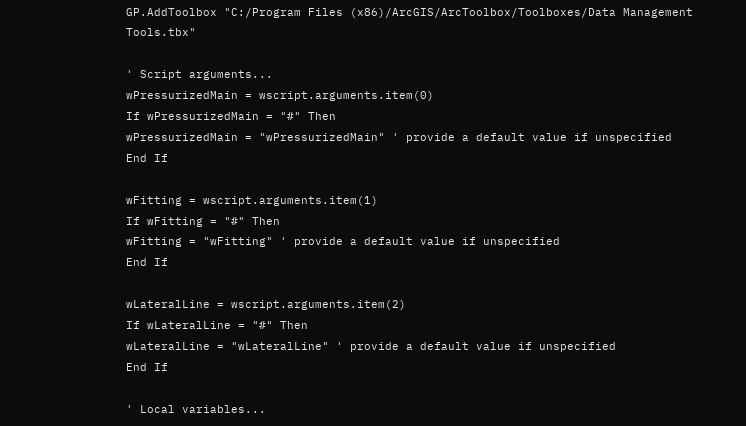GP.AddToolbox "C:/Program Files (x86)/ArcGIS/ArcToolbox/Toolboxes/Data Management Tools.tbx"

' Script arguments...
wPressurizedMain = wscript.arguments.item(0)
If wPressurizedMain = "#" Then
wPressurizedMain = "wPressurizedMain" ' provide a default value if unspecified
End If

wFitting = wscript.arguments.item(1)
If wFitting = "#" Then
wFitting = "wFitting" ' provide a default value if unspecified
End If

wLateralLine = wscript.arguments.item(2)
If wLateralLine = "#" Then
wLateralLine = "wLateralLine" ' provide a default value if unspecified
End If

' Local variables...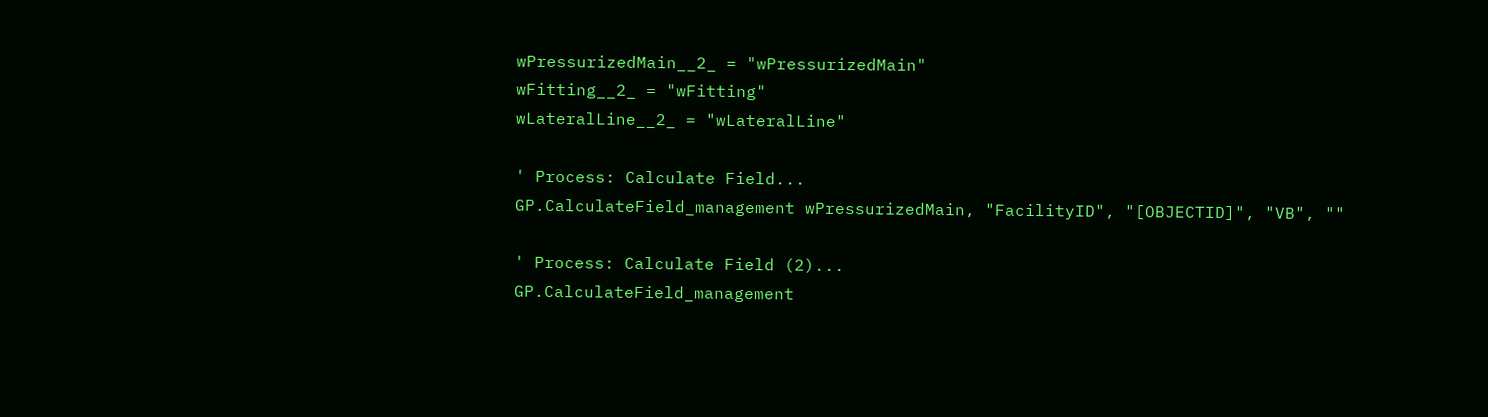wPressurizedMain__2_ = "wPressurizedMain"
wFitting__2_ = "wFitting"
wLateralLine__2_ = "wLateralLine"

' Process: Calculate Field...
GP.CalculateField_management wPressurizedMain, "FacilityID", "[OBJECTID]", "VB", ""

' Process: Calculate Field (2)...
GP.CalculateField_management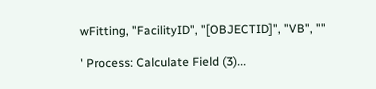wFitting, "FacilityID", "[OBJECTID]", "VB", ""

' Process: Calculate Field (3)...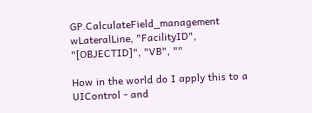GP.CalculateField_management wLateralLine, "FacilityID", "[OBJECTID]", "VB", ""

How in the world do I apply this to a UIControl - and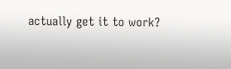actually get it to work?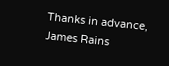Thanks in advance,
James Rains